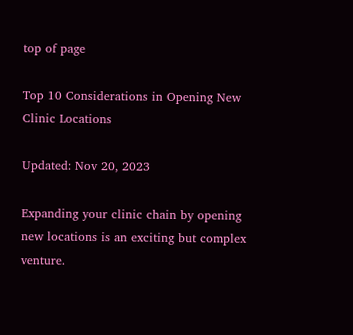top of page

Top 10 Considerations in Opening New Clinic Locations

Updated: Nov 20, 2023

Expanding your clinic chain by opening new locations is an exciting but complex venture.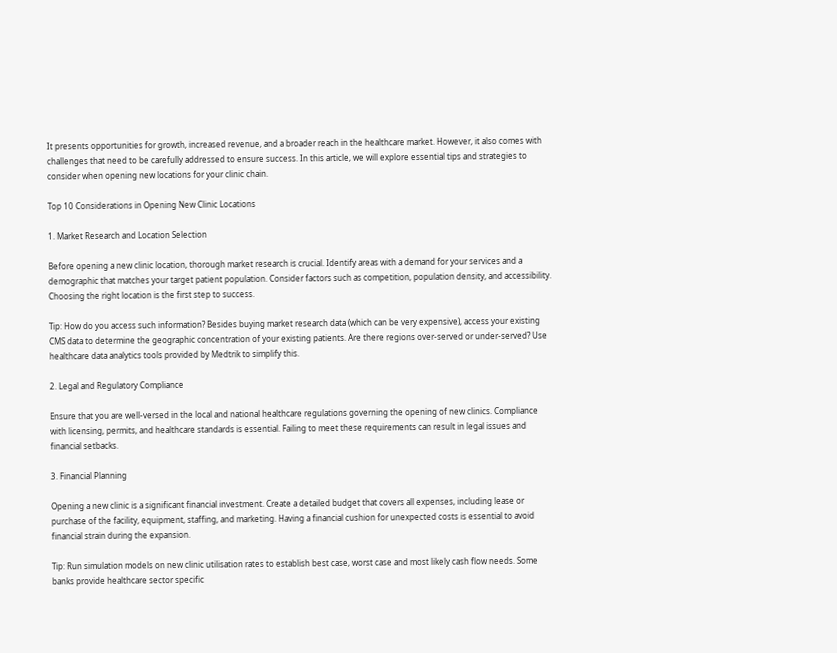It presents opportunities for growth, increased revenue, and a broader reach in the healthcare market. However, it also comes with challenges that need to be carefully addressed to ensure success. In this article, we will explore essential tips and strategies to consider when opening new locations for your clinic chain.

Top 10 Considerations in Opening New Clinic Locations

1. Market Research and Location Selection

Before opening a new clinic location, thorough market research is crucial. Identify areas with a demand for your services and a demographic that matches your target patient population. Consider factors such as competition, population density, and accessibility. Choosing the right location is the first step to success.

Tip: How do you access such information? Besides buying market research data (which can be very expensive), access your existing CMS data to determine the geographic concentration of your existing patients. Are there regions over-served or under-served? Use healthcare data analytics tools provided by Medtrik to simplify this.

2. Legal and Regulatory Compliance

Ensure that you are well-versed in the local and national healthcare regulations governing the opening of new clinics. Compliance with licensing, permits, and healthcare standards is essential. Failing to meet these requirements can result in legal issues and financial setbacks.

3. Financial Planning

Opening a new clinic is a significant financial investment. Create a detailed budget that covers all expenses, including lease or purchase of the facility, equipment, staffing, and marketing. Having a financial cushion for unexpected costs is essential to avoid financial strain during the expansion.

Tip: Run simulation models on new clinic utilisation rates to establish best case, worst case and most likely cash flow needs. Some banks provide healthcare sector specific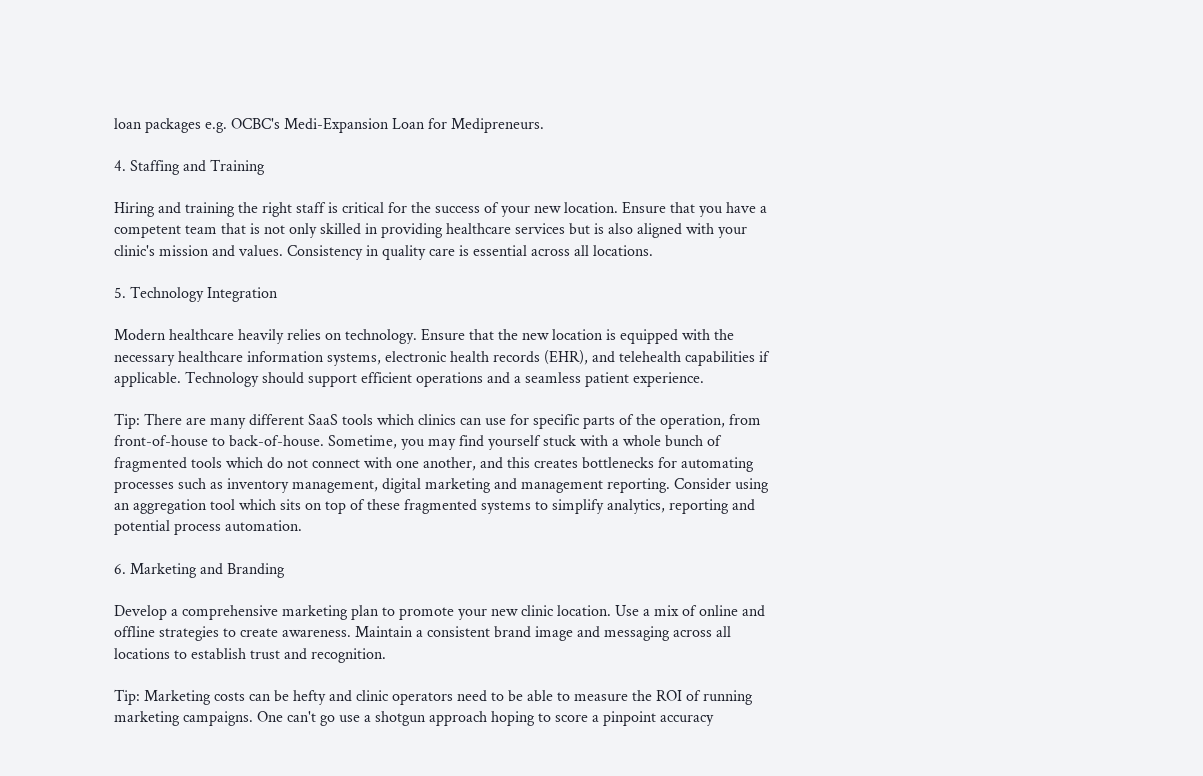loan packages e.g. OCBC's Medi-Expansion Loan for Medipreneurs.

4. Staffing and Training

Hiring and training the right staff is critical for the success of your new location. Ensure that you have a competent team that is not only skilled in providing healthcare services but is also aligned with your clinic's mission and values. Consistency in quality care is essential across all locations.

5. Technology Integration

Modern healthcare heavily relies on technology. Ensure that the new location is equipped with the necessary healthcare information systems, electronic health records (EHR), and telehealth capabilities if applicable. Technology should support efficient operations and a seamless patient experience.

Tip: There are many different SaaS tools which clinics can use for specific parts of the operation, from front-of-house to back-of-house. Sometime, you may find yourself stuck with a whole bunch of fragmented tools which do not connect with one another, and this creates bottlenecks for automating processes such as inventory management, digital marketing and management reporting. Consider using an aggregation tool which sits on top of these fragmented systems to simplify analytics, reporting and potential process automation.

6. Marketing and Branding

Develop a comprehensive marketing plan to promote your new clinic location. Use a mix of online and offline strategies to create awareness. Maintain a consistent brand image and messaging across all locations to establish trust and recognition.

Tip: Marketing costs can be hefty and clinic operators need to be able to measure the ROI of running marketing campaigns. One can't go use a shotgun approach hoping to score a pinpoint accuracy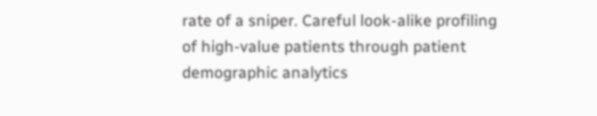rate of a sniper. Careful look-alike profiling of high-value patients through patient demographic analytics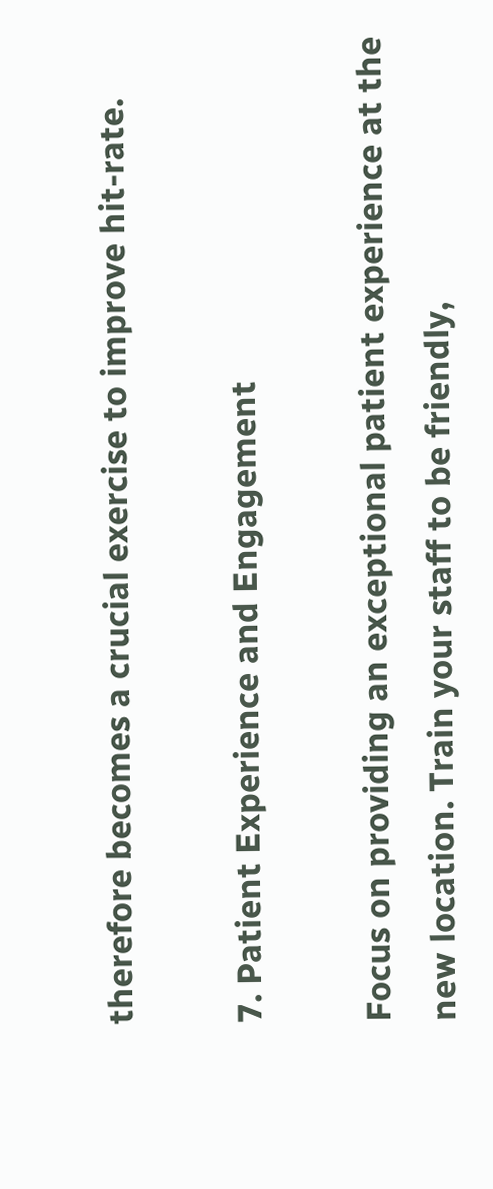therefore becomes a crucial exercise to improve hit-rate.

7. Patient Experience and Engagement

Focus on providing an exceptional patient experience at the new location. Train your staff to be friendly,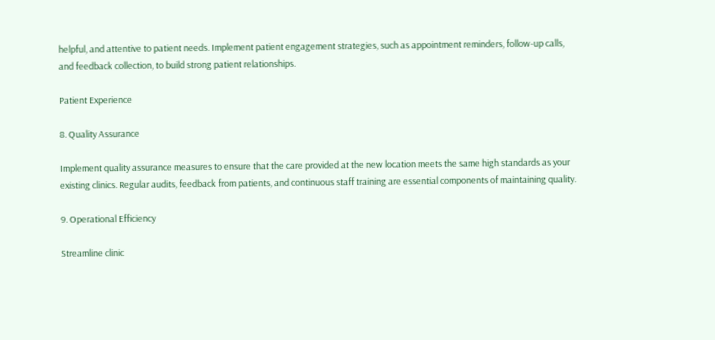helpful, and attentive to patient needs. Implement patient engagement strategies, such as appointment reminders, follow-up calls, and feedback collection, to build strong patient relationships.

Patient Experience

8. Quality Assurance

Implement quality assurance measures to ensure that the care provided at the new location meets the same high standards as your existing clinics. Regular audits, feedback from patients, and continuous staff training are essential components of maintaining quality.

9. Operational Efficiency

Streamline clinic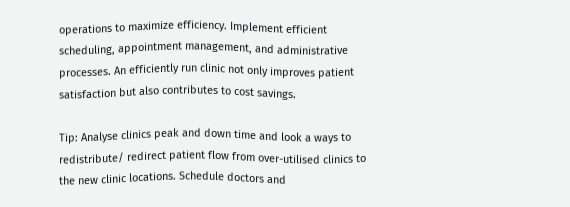operations to maximize efficiency. Implement efficient scheduling, appointment management, and administrative processes. An efficiently run clinic not only improves patient satisfaction but also contributes to cost savings.

Tip: Analyse clinics peak and down time and look a ways to redistribute/ redirect patient flow from over-utilised clinics to the new clinic locations. Schedule doctors and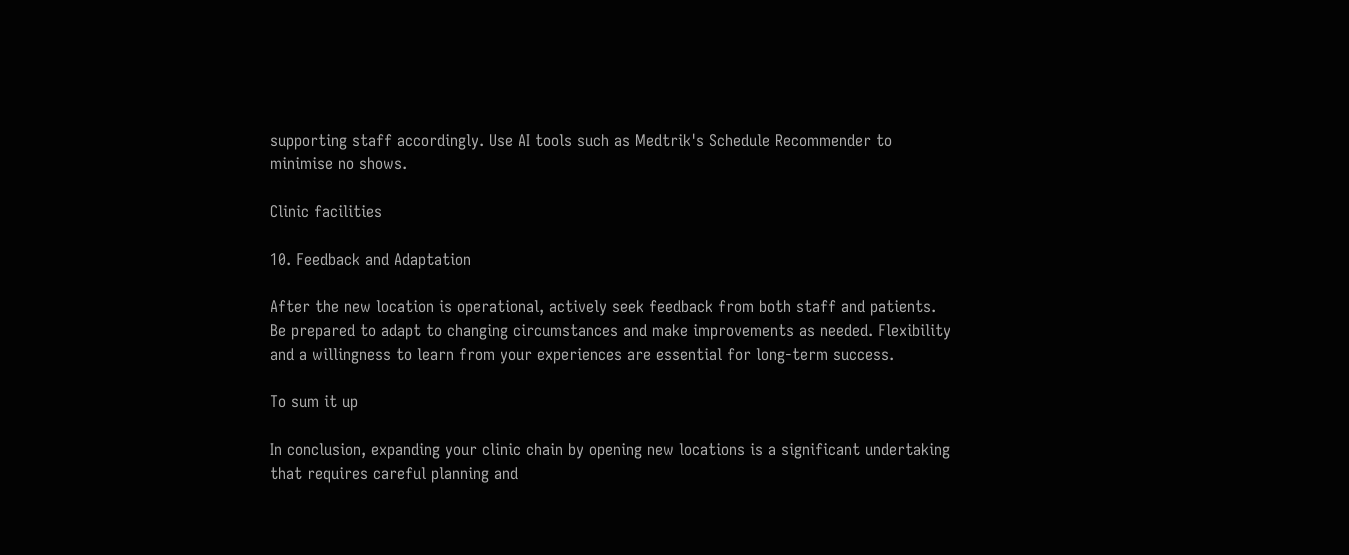supporting staff accordingly. Use AI tools such as Medtrik's Schedule Recommender to minimise no shows.

Clinic facilities

10. Feedback and Adaptation

After the new location is operational, actively seek feedback from both staff and patients. Be prepared to adapt to changing circumstances and make improvements as needed. Flexibility and a willingness to learn from your experiences are essential for long-term success.

To sum it up

In conclusion, expanding your clinic chain by opening new locations is a significant undertaking that requires careful planning and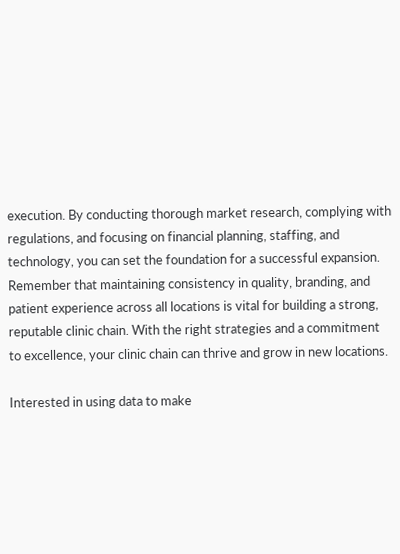execution. By conducting thorough market research, complying with regulations, and focusing on financial planning, staffing, and technology, you can set the foundation for a successful expansion. Remember that maintaining consistency in quality, branding, and patient experience across all locations is vital for building a strong, reputable clinic chain. With the right strategies and a commitment to excellence, your clinic chain can thrive and grow in new locations.

Interested in using data to make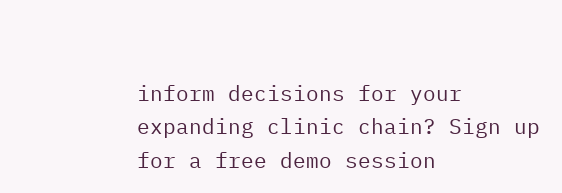inform decisions for your expanding clinic chain? Sign up for a free demo session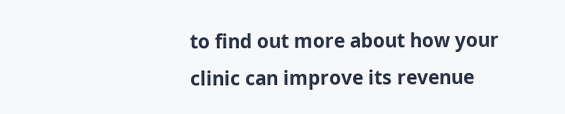to find out more about how your clinic can improve its revenue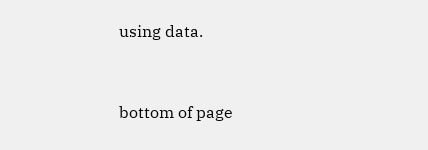using data.


bottom of page